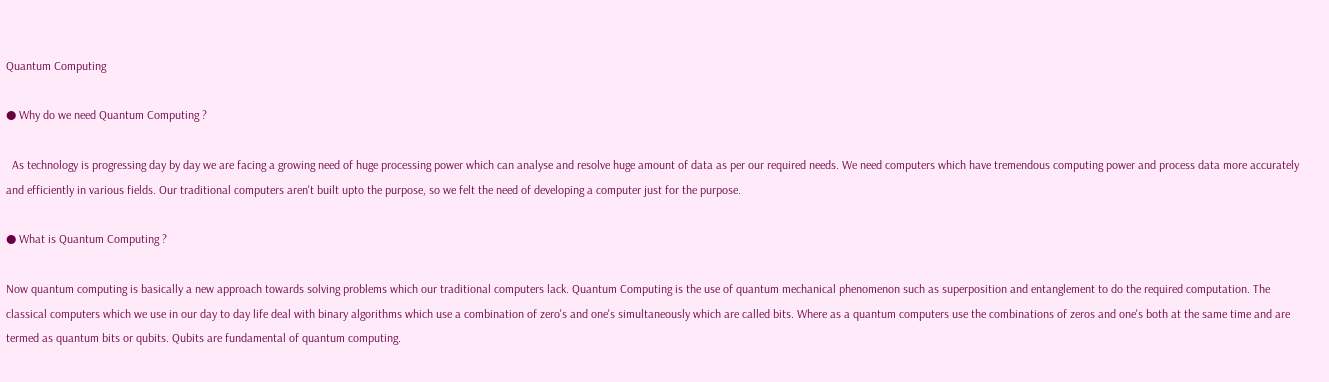Quantum Computing

● Why do we need Quantum Computing ?

  As technology is progressing day by day we are facing a growing need of huge processing power which can analyse and resolve huge amount of data as per our required needs. We need computers which have tremendous computing power and process data more accurately and efficiently in various fields. Our traditional computers aren't built upto the purpose, so we felt the need of developing a computer just for the purpose.

● What is Quantum Computing ?

Now quantum computing is basically a new approach towards solving problems which our traditional computers lack. Quantum Computing is the use of quantum mechanical phenomenon such as superposition and entanglement to do the required computation. The classical computers which we use in our day to day life deal with binary algorithms which use a combination of zero's and one's simultaneously which are called bits. Where as a quantum computers use the combinations of zeros and one's both at the same time and are termed as quantum bits or qubits. Qubits are fundamental of quantum computing.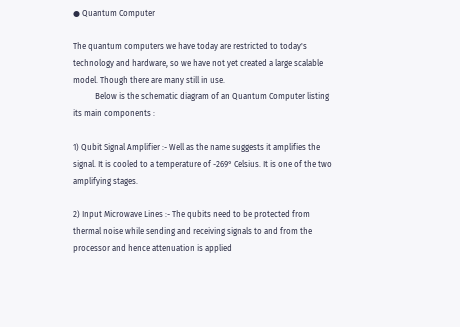● Quantum Computer

The quantum computers we have today are restricted to today's technology and hardware, so we have not yet created a large scalable model. Though there are many still in use.
           Below is the schematic diagram of an Quantum Computer listing its main components :

1) Qubit Signal Amplifier :- Well as the name suggests it amplifies the signal. It is cooled to a temperature of -269° Celsius. It is one of the two amplifying stages.

2) Input Microwave Lines :- The qubits need to be protected from thermal noise while sending and receiving signals to and from the processor and hence attenuation is applied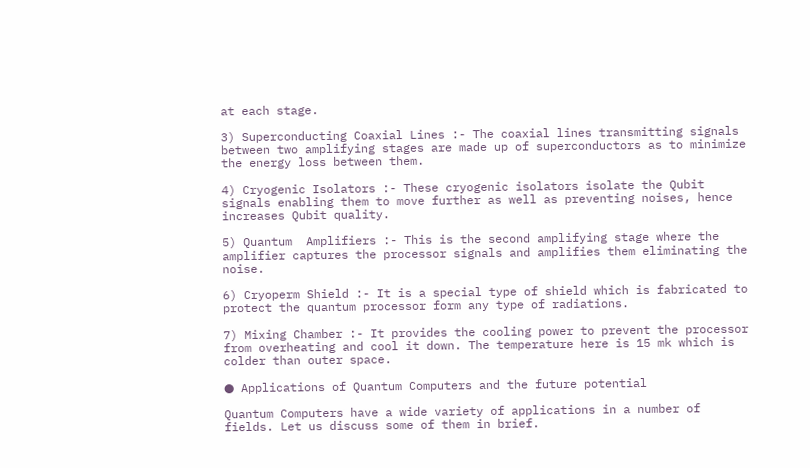at each stage.

3) Superconducting Coaxial Lines :- The coaxial lines transmitting signals between two amplifying stages are made up of superconductors as to minimize the energy loss between them.

4) Cryogenic Isolators :- These cryogenic isolators isolate the Qubit signals enabling them to move further as well as preventing noises, hence increases Qubit quality.

5) Quantum  Amplifiers :- This is the second amplifying stage where the amplifier captures the processor signals and amplifies them eliminating the noise.

6) Cryoperm Shield :- It is a special type of shield which is fabricated to protect the quantum processor form any type of radiations.

7) Mixing Chamber :- It provides the cooling power to prevent the processor from overheating and cool it down. The temperature here is 15 mk which is colder than outer space.

● Applications of Quantum Computers and the future potential

Quantum Computers have a wide variety of applications in a number of fields. Let us discuss some of them in brief.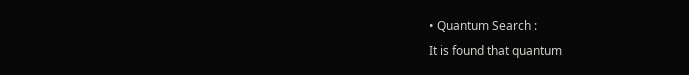• Quantum Search :
It is found that quantum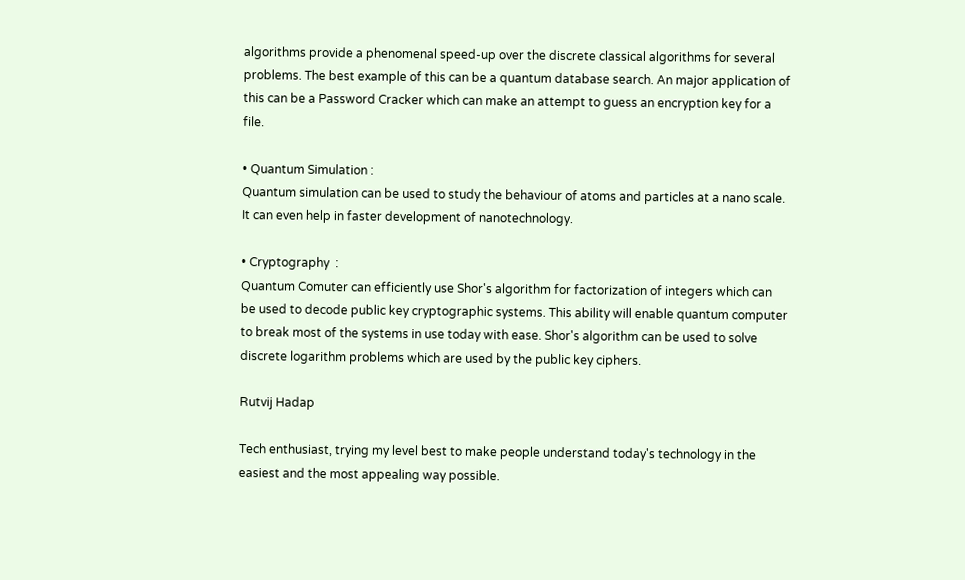algorithms provide a phenomenal speed-up over the discrete classical algorithms for several problems. The best example of this can be a quantum database search. An major application of this can be a Password Cracker which can make an attempt to guess an encryption key for a file.

• Quantum Simulation :
Quantum simulation can be used to study the behaviour of atoms and particles at a nano scale. It can even help in faster development of nanotechnology.

• Cryptography  :
Quantum Comuter can efficiently use Shor's algorithm for factorization of integers which can be used to decode public key cryptographic systems. This ability will enable quantum computer to break most of the systems in use today with ease. Shor's algorithm can be used to solve discrete logarithm problems which are used by the public key ciphers.

Rutvij Hadap

Tech enthusiast, trying my level best to make people understand today's technology in the easiest and the most appealing way possible.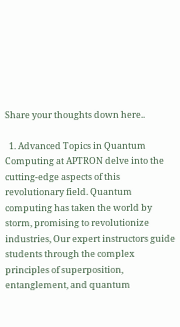Share your thoughts down here..

  1. Advanced Topics in Quantum Computing at APTRON delve into the cutting-edge aspects of this revolutionary field. Quantum computing has taken the world by storm, promising to revolutionize industries, Our expert instructors guide students through the complex principles of superposition, entanglement, and quantum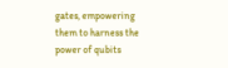gates, empowering them to harness the power of qubits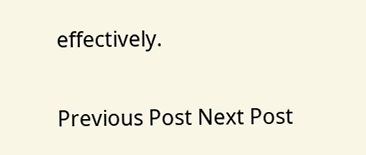effectively.

Previous Post Next Post